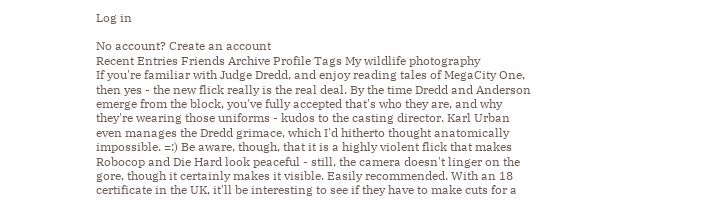Log in

No account? Create an account
Recent Entries Friends Archive Profile Tags My wildlife photography
If you're familiar with Judge Dredd, and enjoy reading tales of MegaCity One, then yes - the new flick really is the real deal. By the time Dredd and Anderson emerge from the block, you've fully accepted that's who they are, and why they're wearing those uniforms - kudos to the casting director. Karl Urban even manages the Dredd grimace, which I'd hitherto thought anatomically impossible. =:) Be aware, though, that it is a highly violent flick that makes Robocop and Die Hard look peaceful - still, the camera doesn't linger on the gore, though it certainly makes it visible. Easily recommended. With an 18 certificate in the UK, it'll be interesting to see if they have to make cuts for a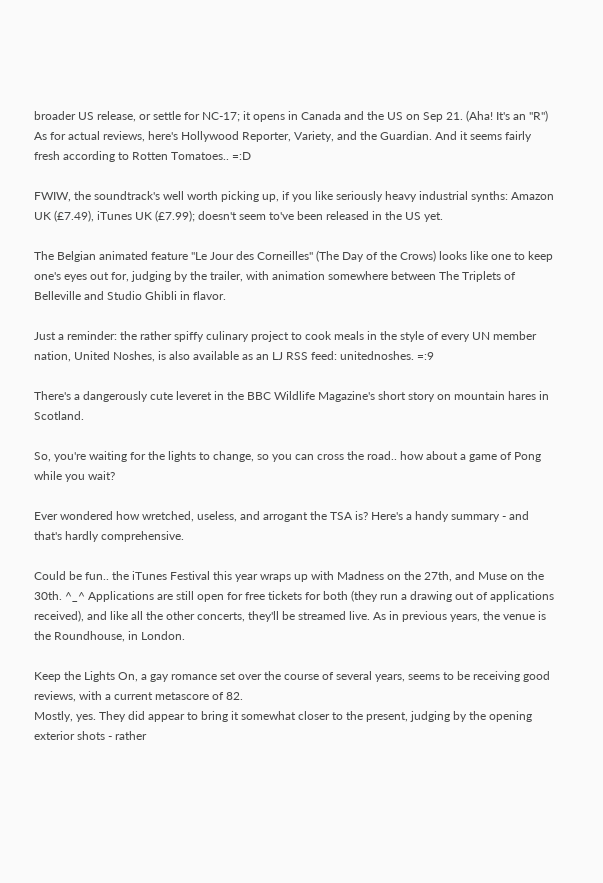broader US release, or settle for NC-17; it opens in Canada and the US on Sep 21. (Aha! It's an "R") As for actual reviews, here's Hollywood Reporter, Variety, and the Guardian. And it seems fairly fresh according to Rotten Tomatoes.. =:D

FWIW, the soundtrack's well worth picking up, if you like seriously heavy industrial synths: Amazon UK (£7.49), iTunes UK (£7.99); doesn't seem to've been released in the US yet.

The Belgian animated feature "Le Jour des Corneilles" (The Day of the Crows) looks like one to keep one's eyes out for, judging by the trailer, with animation somewhere between The Triplets of Belleville and Studio Ghibli in flavor.

Just a reminder: the rather spiffy culinary project to cook meals in the style of every UN member nation, United Noshes, is also available as an LJ RSS feed: unitednoshes. =:9

There's a dangerously cute leveret in the BBC Wildlife Magazine's short story on mountain hares in Scotland.

So, you're waiting for the lights to change, so you can cross the road.. how about a game of Pong while you wait?

Ever wondered how wretched, useless, and arrogant the TSA is? Here's a handy summary - and that's hardly comprehensive.

Could be fun.. the iTunes Festival this year wraps up with Madness on the 27th, and Muse on the 30th. ^_^ Applications are still open for free tickets for both (they run a drawing out of applications received), and like all the other concerts, they'll be streamed live. As in previous years, the venue is the Roundhouse, in London.

Keep the Lights On, a gay romance set over the course of several years, seems to be receiving good reviews, with a current metascore of 82.
Mostly, yes. They did appear to bring it somewhat closer to the present, judging by the opening exterior shots - rather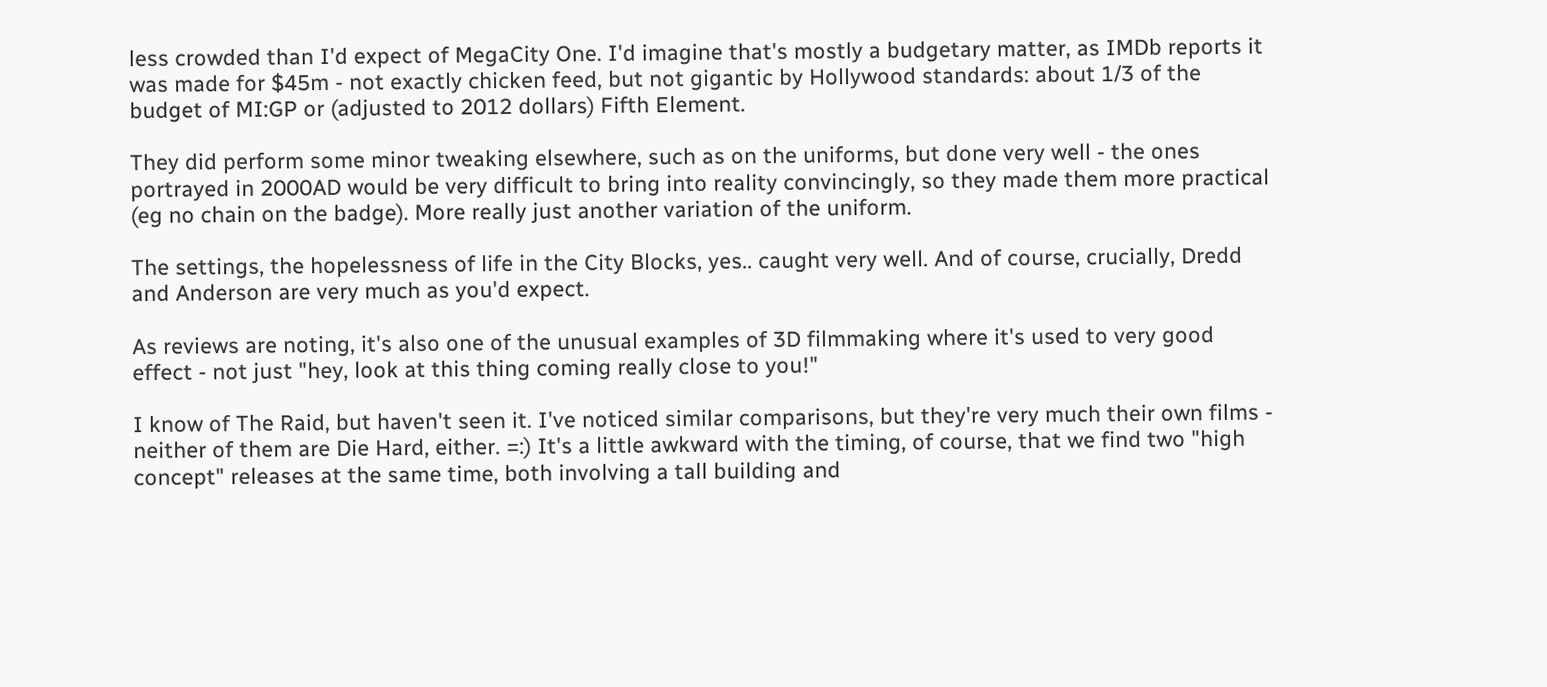less crowded than I'd expect of MegaCity One. I'd imagine that's mostly a budgetary matter, as IMDb reports it was made for $45m - not exactly chicken feed, but not gigantic by Hollywood standards: about 1/3 of the budget of MI:GP or (adjusted to 2012 dollars) Fifth Element.

They did perform some minor tweaking elsewhere, such as on the uniforms, but done very well - the ones portrayed in 2000AD would be very difficult to bring into reality convincingly, so they made them more practical (eg no chain on the badge). More really just another variation of the uniform.

The settings, the hopelessness of life in the City Blocks, yes.. caught very well. And of course, crucially, Dredd and Anderson are very much as you'd expect.

As reviews are noting, it's also one of the unusual examples of 3D filmmaking where it's used to very good effect - not just "hey, look at this thing coming really close to you!"

I know of The Raid, but haven't seen it. I've noticed similar comparisons, but they're very much their own films - neither of them are Die Hard, either. =:) It's a little awkward with the timing, of course, that we find two "high concept" releases at the same time, both involving a tall building and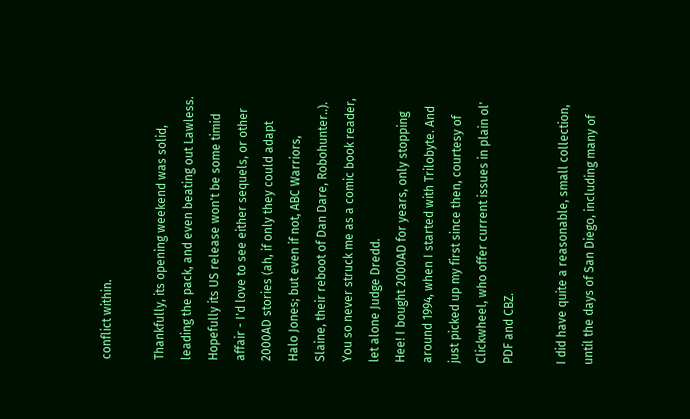conflict within.

Thankfully, its opening weekend was solid, leading the pack, and even beating out Lawless. Hopefully its US release won't be some timid affair - I'd love to see either sequels, or other 2000AD stories (ah, if only they could adapt Halo Jones; but even if not, ABC Warriors, Slaine, their reboot of Dan Dare, Robohunter..).
You so never struck me as a comic book reader, let alone Judge Dredd.
Hee! I bought 2000AD for years, only stopping around 1994, when I started with Trilobyte. And just picked up my first since then, courtesy of Clickwheel, who offer current issues in plain ol' PDF and CBZ.

I did have quite a reasonable, small collection, until the days of San Diego, including many of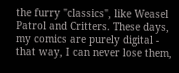the furry "classics", like Weasel Patrol and Critters. These days, my comics are purely digital - that way, I can never lose them,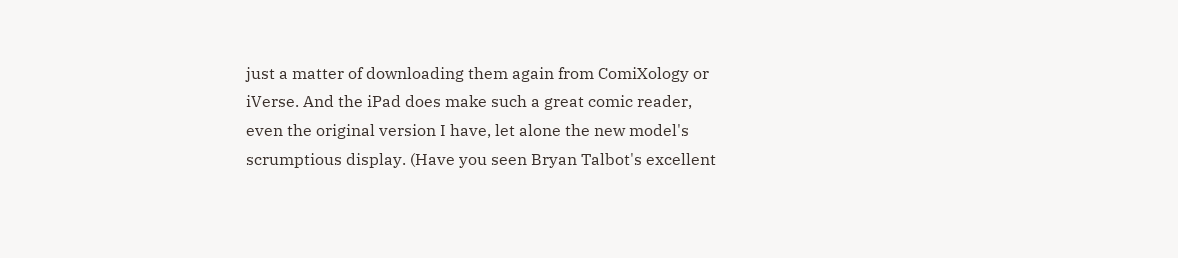just a matter of downloading them again from ComiXology or iVerse. And the iPad does make such a great comic reader, even the original version I have, let alone the new model's scrumptious display. (Have you seen Bryan Talbot's excellent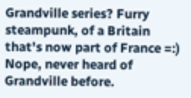Grandville series? Furry steampunk, of a Britain that's now part of France =:)
Nope, never heard of Grandville before.